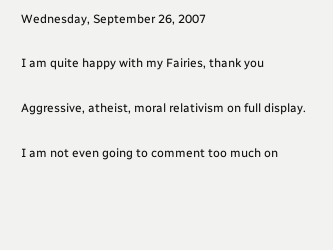Wednesday, September 26, 2007

I am quite happy with my Fairies, thank you

Aggressive, atheist, moral relativism on full display.

I am not even going to comment too much on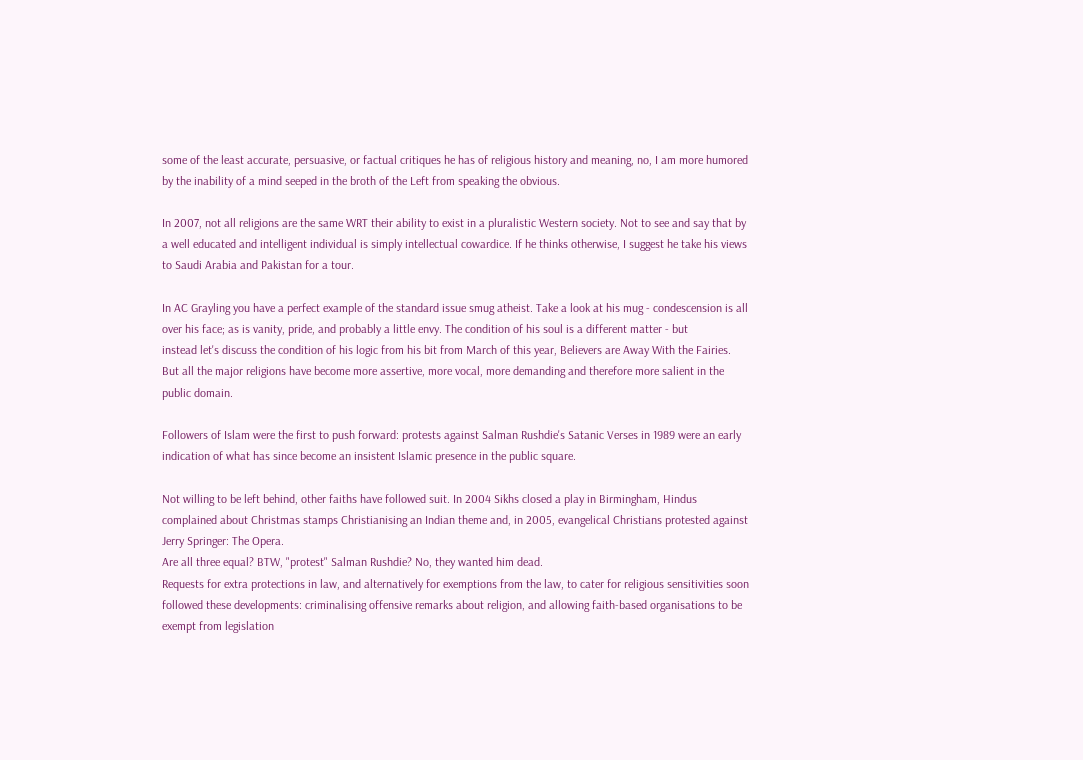some of the least accurate, persuasive, or factual critiques he has of religious history and meaning, no, I am more humored by the inability of a mind seeped in the broth of the Left from speaking the obvious.

In 2007, not all religions are the same WRT their ability to exist in a pluralistic Western society. Not to see and say that by a well educated and intelligent individual is simply intellectual cowardice. If he thinks otherwise, I suggest he take his views to Saudi Arabia and Pakistan for a tour.

In AC Grayling you have a perfect example of the standard issue smug atheist. Take a look at his mug - condescension is all over his face; as is vanity, pride, and probably a little envy. The condition of his soul is a different matter - but
instead let's discuss the condition of his logic from his bit from March of this year, Believers are Away With the Fairies.
But all the major religions have become more assertive, more vocal, more demanding and therefore more salient in the public domain.

Followers of Islam were the first to push forward: protests against Salman Rushdie's Satanic Verses in 1989 were an early indication of what has since become an insistent Islamic presence in the public square.

Not willing to be left behind, other faiths have followed suit. In 2004 Sikhs closed a play in Birmingham, Hindus complained about Christmas stamps Christianising an Indian theme and, in 2005, evangelical Christians protested against Jerry Springer: The Opera.
Are all three equal? BTW, "protest" Salman Rushdie? No, they wanted him dead.
Requests for extra protections in law, and alternatively for exemptions from the law, to cater for religious sensitivities soon followed these developments: criminalising offensive remarks about religion, and allowing faith-based organisations to be exempt from legislation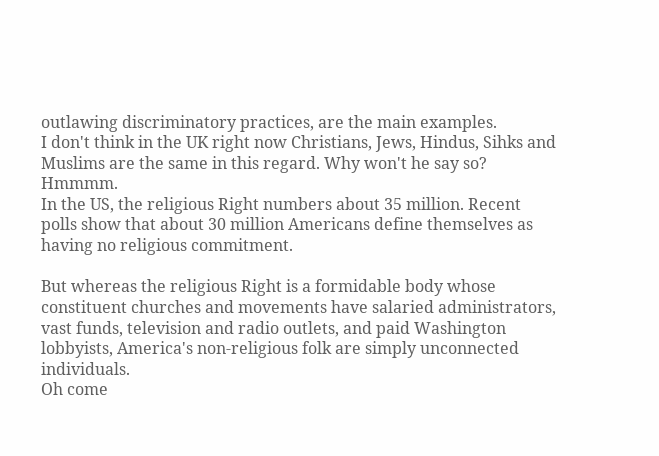outlawing discriminatory practices, are the main examples.
I don't think in the UK right now Christians, Jews, Hindus, Sihks and Muslims are the same in this regard. Why won't he say so? Hmmmm.
In the US, the religious Right numbers about 35 million. Recent polls show that about 30 million Americans define themselves as having no religious commitment.

But whereas the religious Right is a formidable body whose constituent churches and movements have salaried administrators, vast funds, television and radio outlets, and paid Washington lobbyists, America's non-religious folk are simply unconnected individuals.
Oh come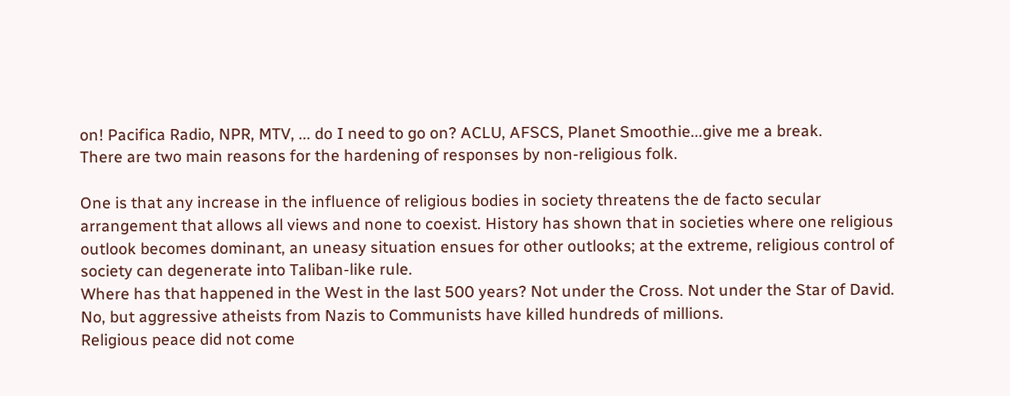on! Pacifica Radio, NPR, MTV, ... do I need to go on? ACLU, AFSCS, Planet Smoothie...give me a break.
There are two main reasons for the hardening of responses by non-religious folk.

One is that any increase in the influence of religious bodies in society threatens the de facto secular arrangement that allows all views and none to coexist. History has shown that in societies where one religious outlook becomes dominant, an uneasy situation ensues for other outlooks; at the extreme, religious control of society can degenerate into Taliban-like rule.
Where has that happened in the West in the last 500 years? Not under the Cross. Not under the Star of David. No, but aggressive atheists from Nazis to Communists have killed hundreds of millions.
Religious peace did not come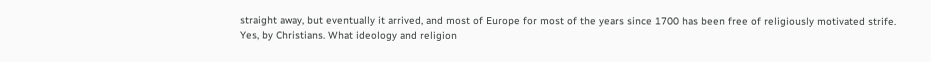straight away, but eventually it arrived, and most of Europe for most of the years since 1700 has been free of religiously motivated strife.
Yes, by Christians. What ideology and religion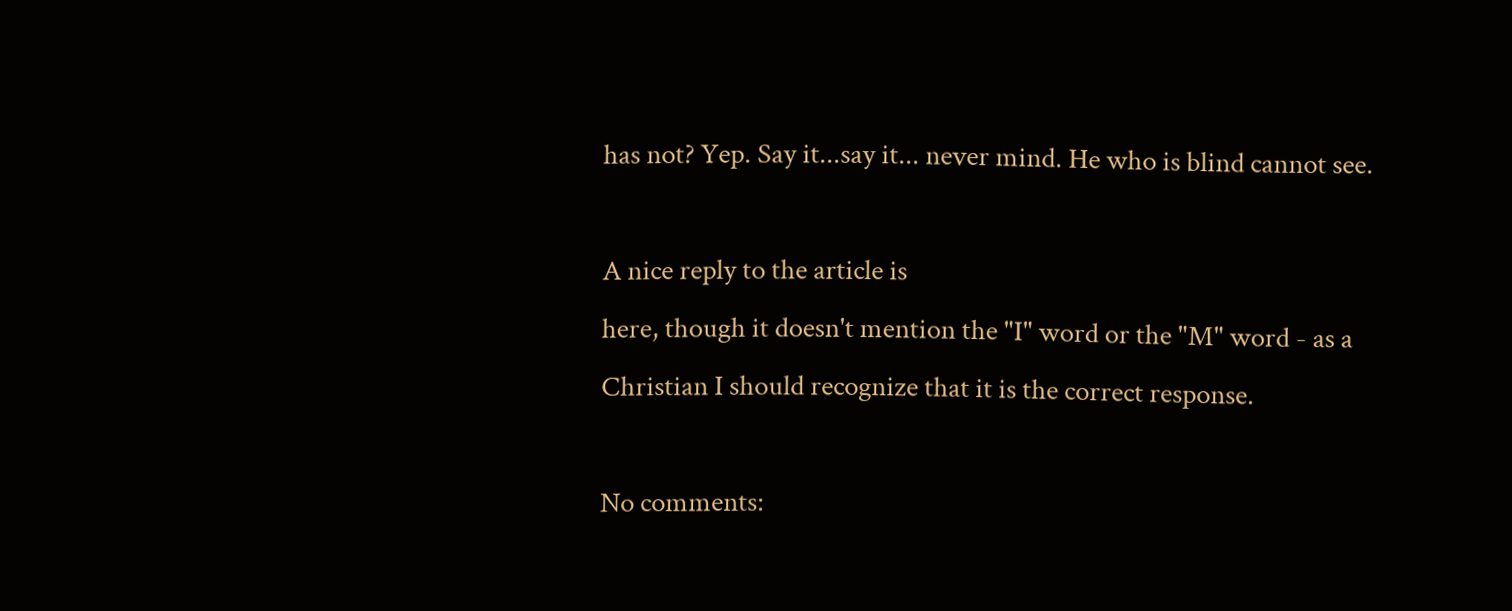has not? Yep. Say it...say it... never mind. He who is blind cannot see.

A nice reply to the article is
here, though it doesn't mention the "I" word or the "M" word - as a Christian I should recognize that it is the correct response.

No comments: